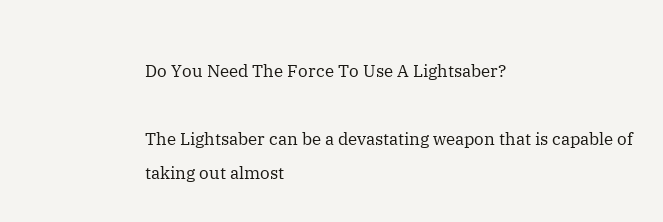Do You Need The Force To Use A Lightsaber?

The Lightsaber can be a devastating weapon that is capable of taking out almost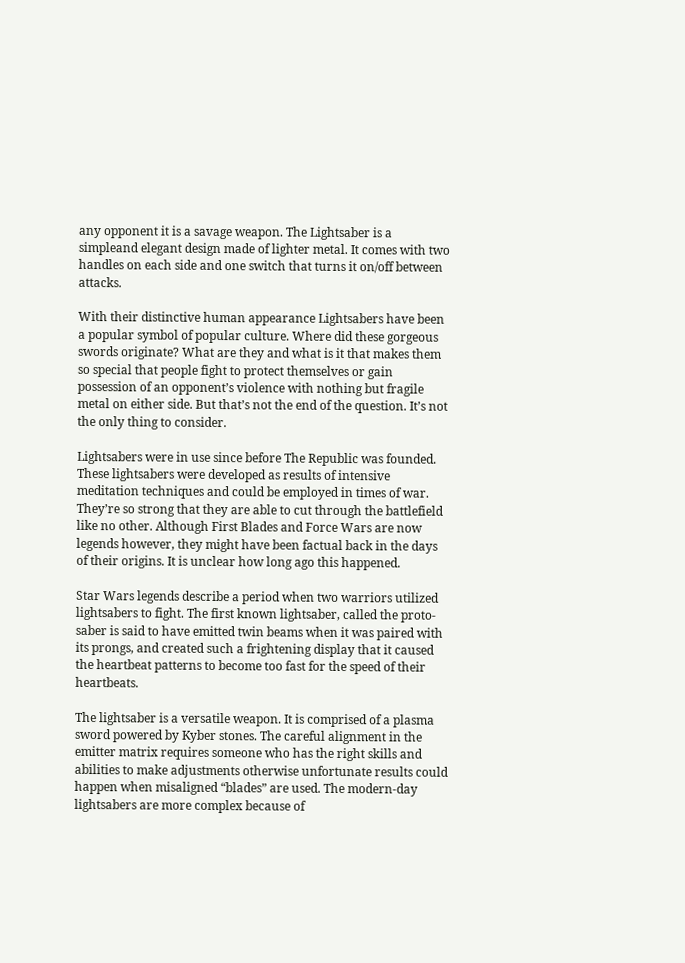any opponent it is a savage weapon. The Lightsaber is a simpleand elegant design made of lighter metal. It comes with two handles on each side and one switch that turns it on/off between attacks.

With their distinctive human appearance Lightsabers have been a popular symbol of popular culture. Where did these gorgeous swords originate? What are they and what is it that makes them so special that people fight to protect themselves or gain possession of an opponent’s violence with nothing but fragile metal on either side. But that’s not the end of the question. It’s not the only thing to consider.

Lightsabers were in use since before The Republic was founded. These lightsabers were developed as results of intensive meditation techniques and could be employed in times of war. They’re so strong that they are able to cut through the battlefield like no other. Although First Blades and Force Wars are now legends however, they might have been factual back in the days of their origins. It is unclear how long ago this happened.

Star Wars legends describe a period when two warriors utilized lightsabers to fight. The first known lightsaber, called the proto-saber is said to have emitted twin beams when it was paired with its prongs, and created such a frightening display that it caused the heartbeat patterns to become too fast for the speed of their heartbeats.

The lightsaber is a versatile weapon. It is comprised of a plasma sword powered by Kyber stones. The careful alignment in the emitter matrix requires someone who has the right skills and abilities to make adjustments otherwise unfortunate results could happen when misaligned “blades” are used. The modern-day lightsabers are more complex because of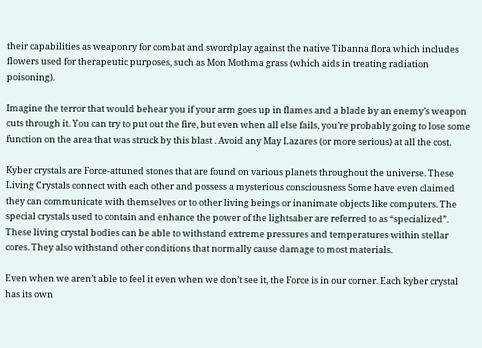their capabilities as weaponry for combat and swordplay against the native Tibanna flora which includes flowers used for therapeutic purposes, such as Mon Mothma grass (which aids in treating radiation poisoning).

Imagine the terror that would behear you if your arm goes up in flames and a blade by an enemy’s weapon cuts through it. You can try to put out the fire, but even when all else fails, you’re probably going to lose some function on the area that was struck by this blast . Avoid any May Lazares (or more serious) at all the cost.

Kyber crystals are Force-attuned stones that are found on various planets throughout the universe. These Living Crystals connect with each other and possess a mysterious consciousness Some have even claimed they can communicate with themselves or to other living beings or inanimate objects like computers. The special crystals used to contain and enhance the power of the lightsaber are referred to as “specialized”. These living crystal bodies can be able to withstand extreme pressures and temperatures within stellar cores. They also withstand other conditions that normally cause damage to most materials.

Even when we aren’t able to feel it even when we don’t see it, the Force is in our corner. Each kyber crystal has its own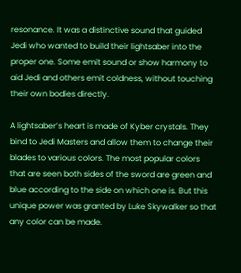resonance. It was a distinctive sound that guided Jedi who wanted to build their lightsaber into the proper one. Some emit sound or show harmony to aid Jedi and others emit coldness, without touching their own bodies directly.

A lightsaber’s heart is made of Kyber crystals. They bind to Jedi Masters and allow them to change their blades to various colors. The most popular colors that are seen both sides of the sword are green and blue according to the side on which one is. But this unique power was granted by Luke Skywalker so that any color can be made.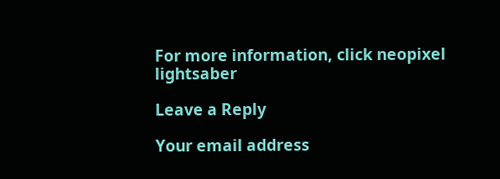For more information, click neopixel lightsaber

Leave a Reply

Your email address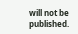will not be published.